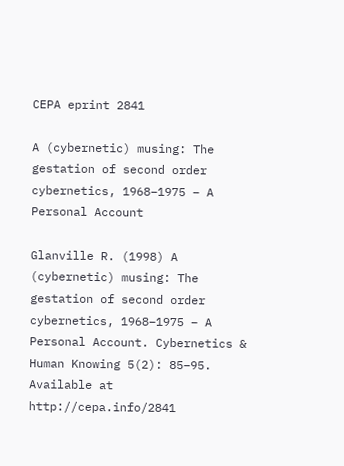CEPA eprint 2841

A (cybernetic) musing: The gestation of second order cybernetics, 1968–1975 – A Personal Account

Glanville R. (1998) A (cybernetic) musing: The gestation of second order cybernetics, 1968–1975 – A Personal Account. Cybernetics & Human Knowing 5(2): 85–95. Available at http://cepa.info/2841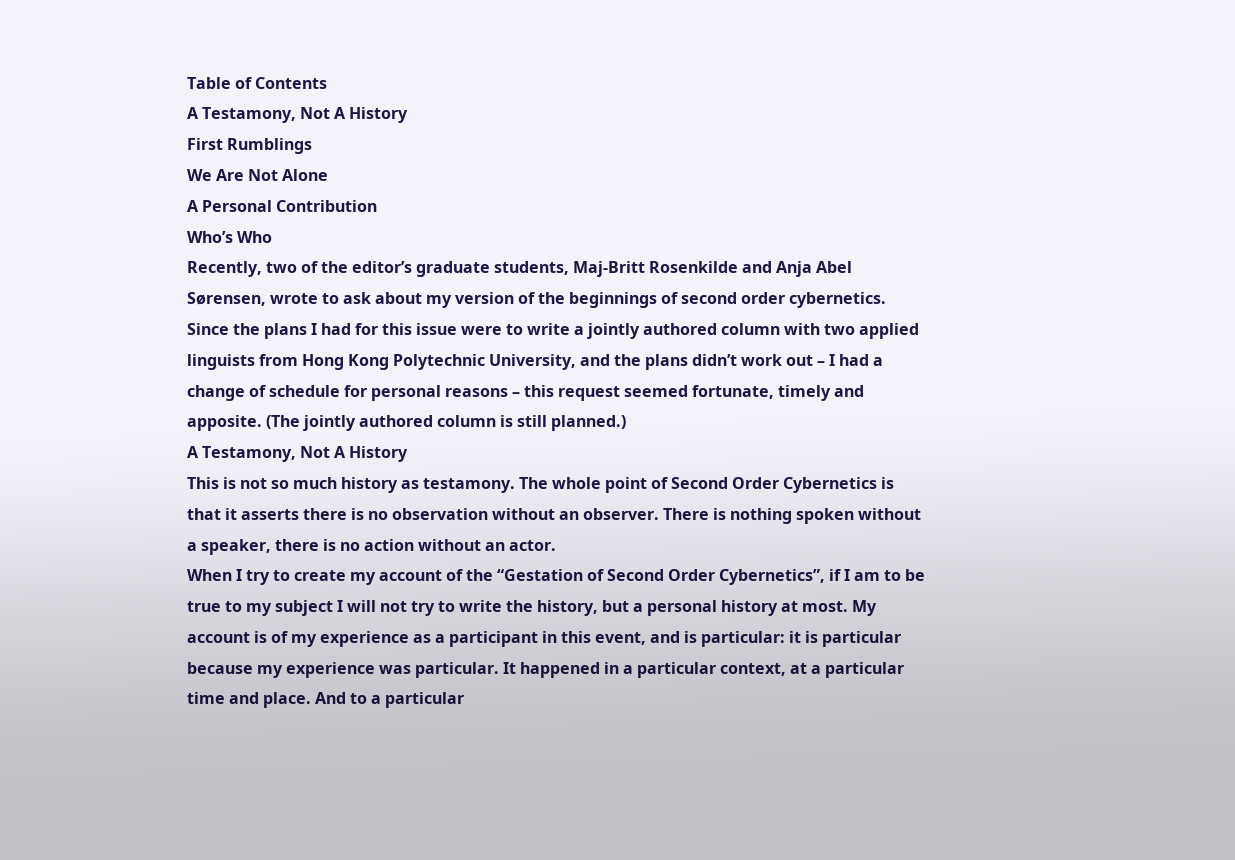Table of Contents
A Testamony, Not A History
First Rumblings
We Are Not Alone
A Personal Contribution
Who’s Who
Recently, two of the editor’s graduate students, Maj-Britt Rosenkilde and Anja Abel Sørensen, wrote to ask about my version of the beginnings of second order cybernetics. Since the plans I had for this issue were to write a jointly authored column with two applied linguists from Hong Kong Polytechnic University, and the plans didn’t work out – I had a change of schedule for personal reasons – this request seemed fortunate, timely and apposite. (The jointly authored column is still planned.)
A Testamony, Not A History
This is not so much history as testamony. The whole point of Second Order Cybernetics is that it asserts there is no observation without an observer. There is nothing spoken without a speaker, there is no action without an actor.
When I try to create my account of the “Gestation of Second Order Cybernetics”, if I am to be true to my subject I will not try to write the history, but a personal history at most. My account is of my experience as a participant in this event, and is particular: it is particular because my experience was particular. It happened in a particular context, at a particular time and place. And to a particular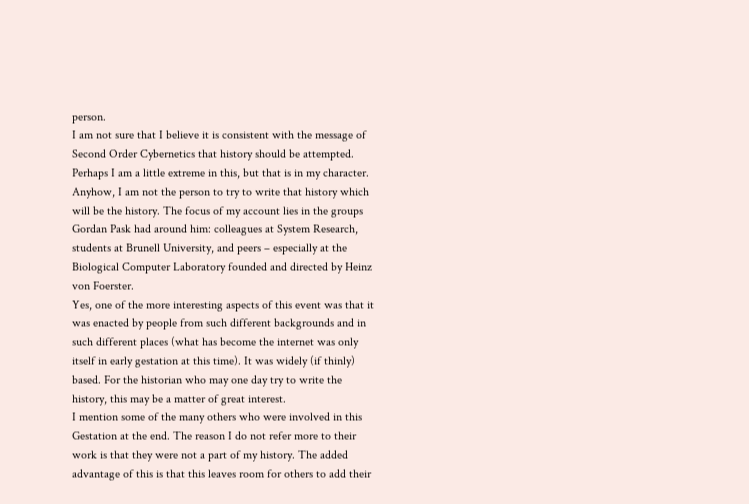person.
I am not sure that I believe it is consistent with the message of Second Order Cybernetics that history should be attempted. Perhaps I am a little extreme in this, but that is in my character. Anyhow, I am not the person to try to write that history which will be the history. The focus of my account lies in the groups Gordan Pask had around him: colleagues at System Research, students at Brunell University, and peers – especially at the Biological Computer Laboratory founded and directed by Heinz von Foerster.
Yes, one of the more interesting aspects of this event was that it was enacted by people from such different backgrounds and in such different places (what has become the internet was only itself in early gestation at this time). It was widely (if thinly) based. For the historian who may one day try to write the history, this may be a matter of great interest.
I mention some of the many others who were involved in this Gestation at the end. The reason I do not refer more to their work is that they were not a part of my history. The added advantage of this is that this leaves room for others to add their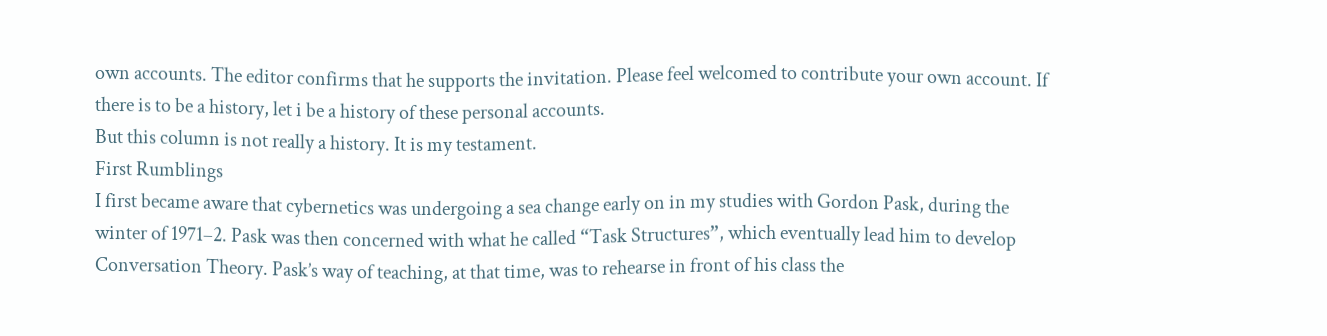own accounts. The editor confirms that he supports the invitation. Please feel welcomed to contribute your own account. If there is to be a history, let i be a history of these personal accounts.
But this column is not really a history. It is my testament.
First Rumblings
I first became aware that cybernetics was undergoing a sea change early on in my studies with Gordon Pask, during the winter of 1971–2. Pask was then concerned with what he called “Task Structures”, which eventually lead him to develop Conversation Theory. Pask’s way of teaching, at that time, was to rehearse in front of his class the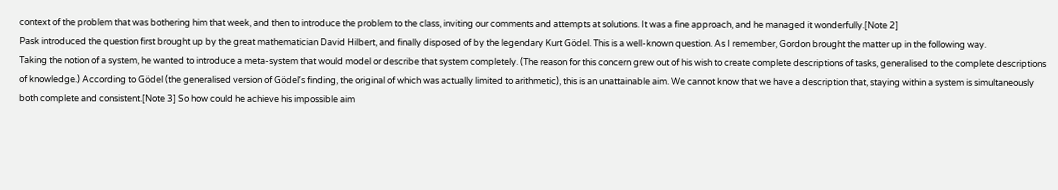context of the problem that was bothering him that week, and then to introduce the problem to the class, inviting our comments and attempts at solutions. It was a fine approach, and he managed it wonderfully.[Note 2]
Pask introduced the question first brought up by the great mathematician David Hilbert, and finally disposed of by the legendary Kurt Gödel. This is a well-known question. As I remember, Gordon brought the matter up in the following way.
Taking the notion of a system, he wanted to introduce a meta-system that would model or describe that system completely. (The reason for this concern grew out of his wish to create complete descriptions of tasks, generalised to the complete descriptions of knowledge.) According to Gödel (the generalised version of Gödel’s finding, the original of which was actually limited to arithmetic), this is an unattainable aim. We cannot know that we have a description that, staying within a system is simultaneously both complete and consistent.[Note 3] So how could he achieve his impossible aim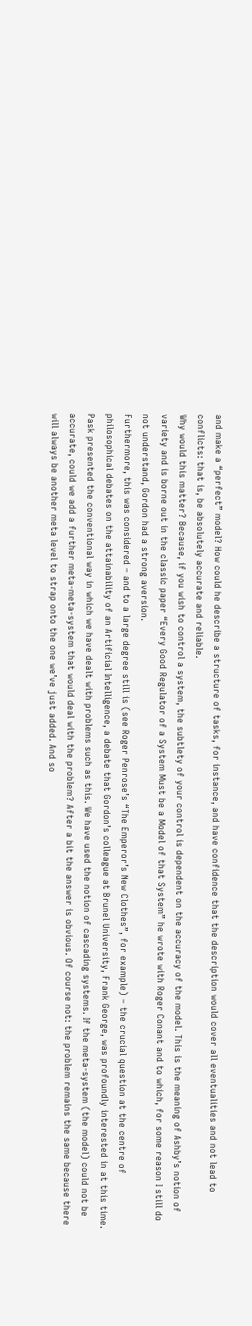and make a “perfect” model? How could he describe a structure of tasks, for instance, and have confidence that the description would cover all eventualities and not lead to conflicts: that is, be absolutely accurate and reliable.
Why would this matter? Because, if you wish to control a system, the subtlety of your control is dependent on the accuracy of the model. This is the meaning of Ashby’s notion of variety and is borne out in the classic paper “Every Good Regulator of a System Must be a Model of that System” he wrote with Roger Conant and to which, for some reason I still do not understand, Gordon had a strong aversion.
Furthermore, this was considered – and to a large degree still is (see Roger Penrose’s “The Emperor’s New Clothes”, for example) – the crucial question at the centre of philosophical debates on the attainability of an Artificial Intelligence, a debate that Gordon’s colleague at Brunel University, Frank George, was profoundly interested in at this time.
Pask presented the conventional way in which we have dealt with problems such as this. We have used the notion of cascading systems. If the meta-system (the model) could not be accurate, could we add a further meta-meta-system that would deal with the problem? After a bit the answer is obvious. Of course not: the problem remains the same because there will always be another meta level to strap onto the one we’ve just added. And so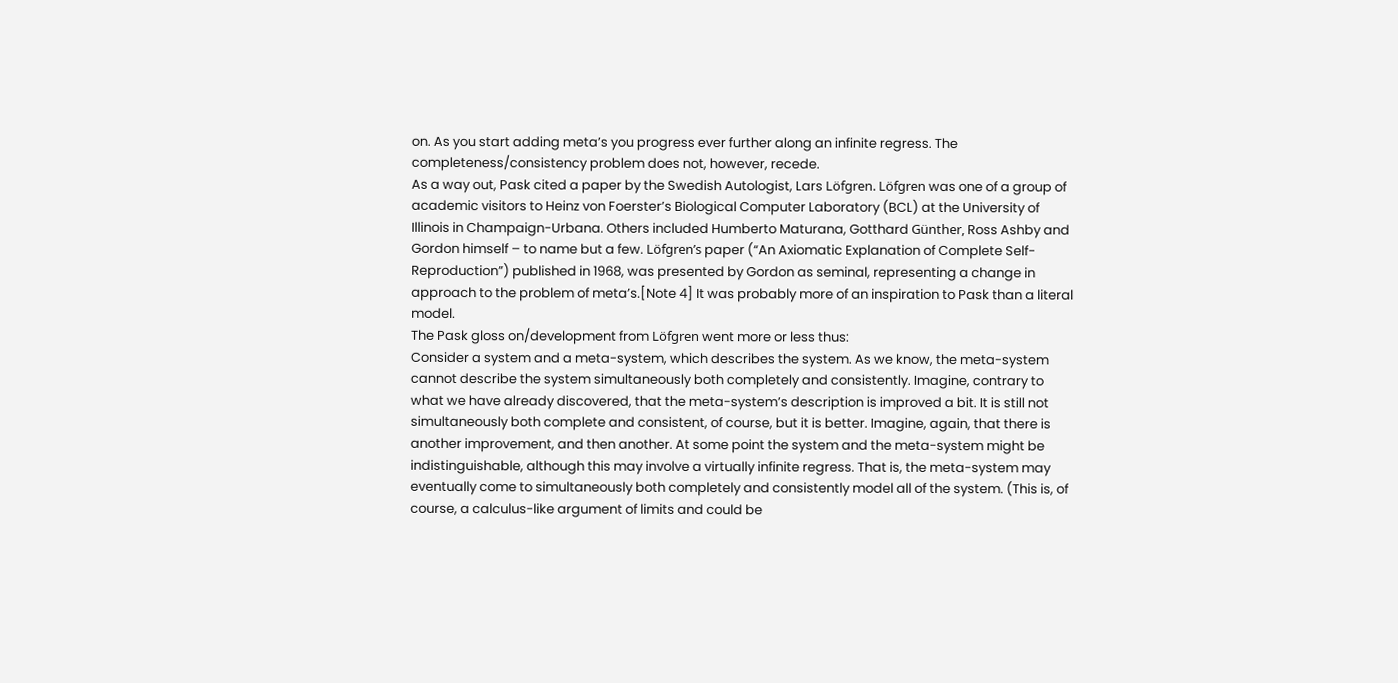on. As you start adding meta’s you progress ever further along an infinite regress. The completeness/consistency problem does not, however, recede.
As a way out, Pask cited a paper by the Swedish Autologist, Lars Löfgren. Löfgren was one of a group of academic visitors to Heinz von Foerster’s Biological Computer Laboratory (BCL) at the University of Illinois in Champaign-Urbana. Others included Humberto Maturana, Gotthard Günther, Ross Ashby and Gordon himself – to name but a few. Löfgren’s paper (“An Axiomatic Explanation of Complete Self-Reproduction”) published in 1968, was presented by Gordon as seminal, representing a change in approach to the problem of meta’s.[Note 4] It was probably more of an inspiration to Pask than a literal model.
The Pask gloss on/development from Löfgren went more or less thus:
Consider a system and a meta-system, which describes the system. As we know, the meta-system cannot describe the system simultaneously both completely and consistently. Imagine, contrary to what we have already discovered, that the meta-system’s description is improved a bit. It is still not simultaneously both complete and consistent, of course, but it is better. Imagine, again, that there is another improvement, and then another. At some point the system and the meta-system might be indistinguishable, although this may involve a virtually infinite regress. That is, the meta-system may eventually come to simultaneously both completely and consistently model all of the system. (This is, of course, a calculus-like argument of limits and could be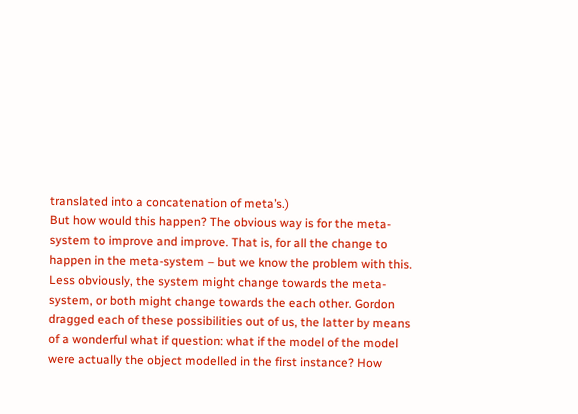translated into a concatenation of meta’s.)
But how would this happen? The obvious way is for the meta-system to improve and improve. That is, for all the change to happen in the meta-system – but we know the problem with this. Less obviously, the system might change towards the meta-system, or both might change towards the each other. Gordon dragged each of these possibilities out of us, the latter by means of a wonderful what if question: what if the model of the model were actually the object modelled in the first instance? How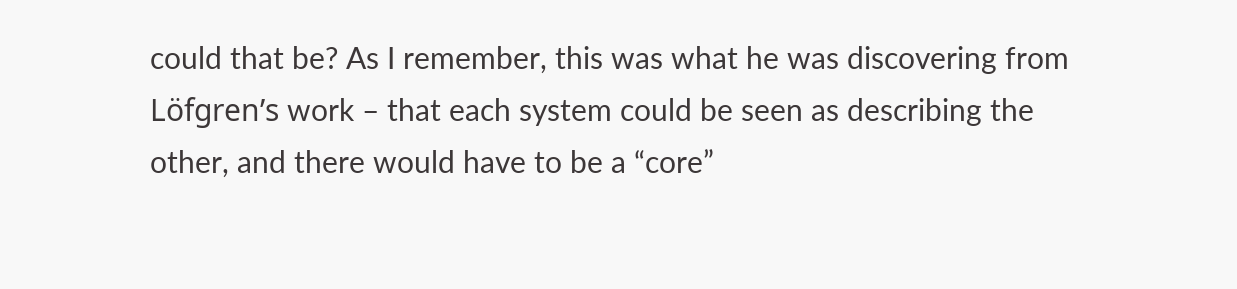could that be? As I remember, this was what he was discovering from Löfgren’s work – that each system could be seen as describing the other, and there would have to be a “core”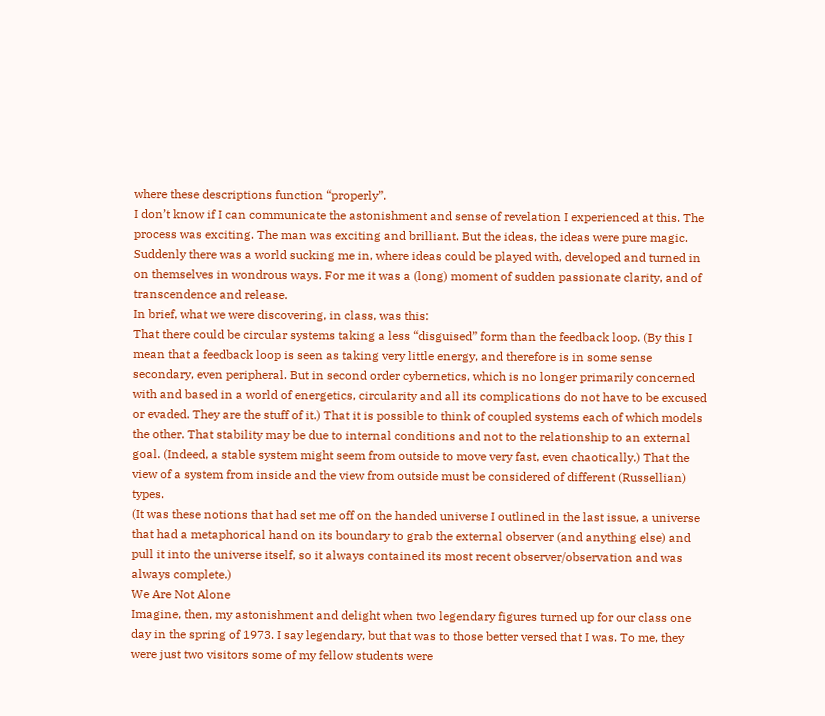where these descriptions function “properly”.
I don’t know if I can communicate the astonishment and sense of revelation I experienced at this. The process was exciting. The man was exciting and brilliant. But the ideas, the ideas were pure magic. Suddenly there was a world sucking me in, where ideas could be played with, developed and turned in on themselves in wondrous ways. For me it was a (long) moment of sudden passionate clarity, and of transcendence and release.
In brief, what we were discovering, in class, was this:
That there could be circular systems taking a less “disguised” form than the feedback loop. (By this I mean that a feedback loop is seen as taking very little energy, and therefore is in some sense secondary, even peripheral. But in second order cybernetics, which is no longer primarily concerned with and based in a world of energetics, circularity and all its complications do not have to be excused or evaded. They are the stuff of it.) That it is possible to think of coupled systems each of which models the other. That stability may be due to internal conditions and not to the relationship to an external goal. (Indeed, a stable system might seem from outside to move very fast, even chaotically.) That the view of a system from inside and the view from outside must be considered of different (Russellian) types.
(It was these notions that had set me off on the handed universe I outlined in the last issue, a universe that had a metaphorical hand on its boundary to grab the external observer (and anything else) and pull it into the universe itself, so it always contained its most recent observer/observation and was always complete.)
We Are Not Alone
Imagine, then, my astonishment and delight when two legendary figures turned up for our class one day in the spring of 1973. I say legendary, but that was to those better versed that I was. To me, they were just two visitors some of my fellow students were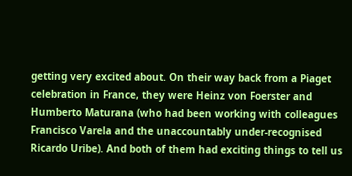getting very excited about. On their way back from a Piaget celebration in France, they were Heinz von Foerster and Humberto Maturana (who had been working with colleagues Francisco Varela and the unaccountably under-recognised Ricardo Uribe). And both of them had exciting things to tell us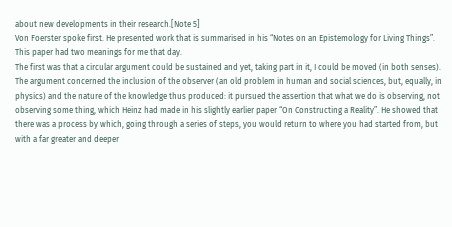about new developments in their research.[Note 5]
Von Foerster spoke first. He presented work that is summarised in his “Notes on an Epistemology for Living Things”. This paper had two meanings for me that day.
The first was that a circular argument could be sustained and yet, taking part in it, I could be moved (in both senses). The argument concerned the inclusion of the observer (an old problem in human and social sciences, but, equally, in physics) and the nature of the knowledge thus produced: it pursued the assertion that what we do is observing, not observing some thing, which Heinz had made in his slightly earlier paper “On Constructing a Reality”. He showed that there was a process by which, going through a series of steps, you would return to where you had started from, but with a far greater and deeper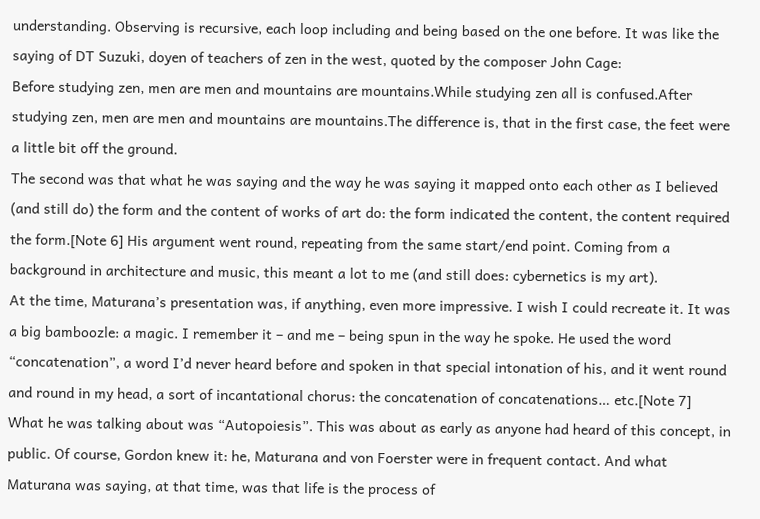understanding. Observing is recursive, each loop including and being based on the one before. It was like the saying of DT Suzuki, doyen of teachers of zen in the west, quoted by the composer John Cage:
Before studying zen, men are men and mountains are mountains.While studying zen all is confused.After studying zen, men are men and mountains are mountains.The difference is, that in the first case, the feet were a little bit off the ground.
The second was that what he was saying and the way he was saying it mapped onto each other as I believed (and still do) the form and the content of works of art do: the form indicated the content, the content required the form.[Note 6] His argument went round, repeating from the same start/end point. Coming from a background in architecture and music, this meant a lot to me (and still does: cybernetics is my art).
At the time, Maturana’s presentation was, if anything, even more impressive. I wish I could recreate it. It was a big bamboozle: a magic. I remember it – and me – being spun in the way he spoke. He used the word “concatenation”, a word I’d never heard before and spoken in that special intonation of his, and it went round and round in my head, a sort of incantational chorus: the concatenation of concatenations… etc.[Note 7]
What he was talking about was “Autopoiesis”. This was about as early as anyone had heard of this concept, in public. Of course, Gordon knew it: he, Maturana and von Foerster were in frequent contact. And what Maturana was saying, at that time, was that life is the process of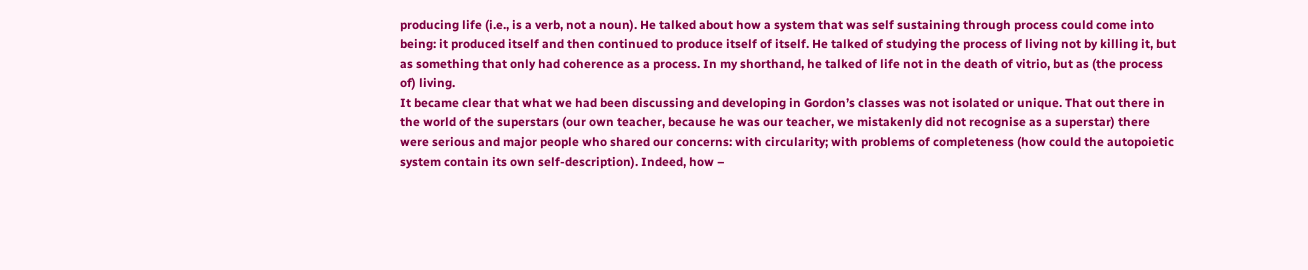producing life (i.e., is a verb, not a noun). He talked about how a system that was self sustaining through process could come into being: it produced itself and then continued to produce itself of itself. He talked of studying the process of living not by killing it, but as something that only had coherence as a process. In my shorthand, he talked of life not in the death of vitrio, but as (the process of) living.
It became clear that what we had been discussing and developing in Gordon’s classes was not isolated or unique. That out there in the world of the superstars (our own teacher, because he was our teacher, we mistakenly did not recognise as a superstar) there were serious and major people who shared our concerns: with circularity; with problems of completeness (how could the autopoietic system contain its own self-description). Indeed, how –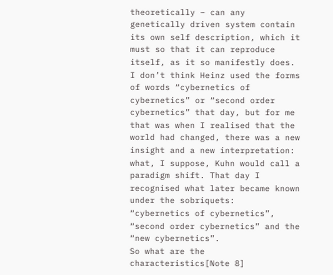theoretically – can any genetically driven system contain its own self description, which it must so that it can reproduce itself, as it so manifestly does.
I don’t think Heinz used the forms of words “cybernetics of cybernetics” or “second order cybernetics” that day, but for me that was when I realised that the world had changed, there was a new insight and a new interpretation: what, I suppose, Kuhn would call a paradigm shift. That day I recognised what later became known under the sobriquets:
“cybernetics of cybernetics”, “second order cybernetics” and the “new cybernetics”.
So what are the characteristics[Note 8]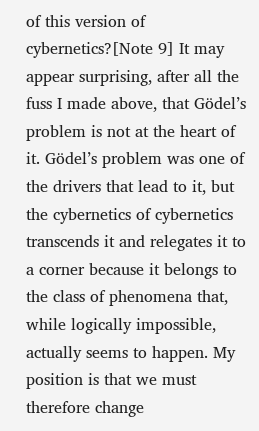of this version of cybernetics?[Note 9] It may appear surprising, after all the fuss I made above, that Gödel’s problem is not at the heart of it. Gödel’s problem was one of the drivers that lead to it, but the cybernetics of cybernetics transcends it and relegates it to a corner because it belongs to the class of phenomena that, while logically impossible, actually seems to happen. My position is that we must therefore change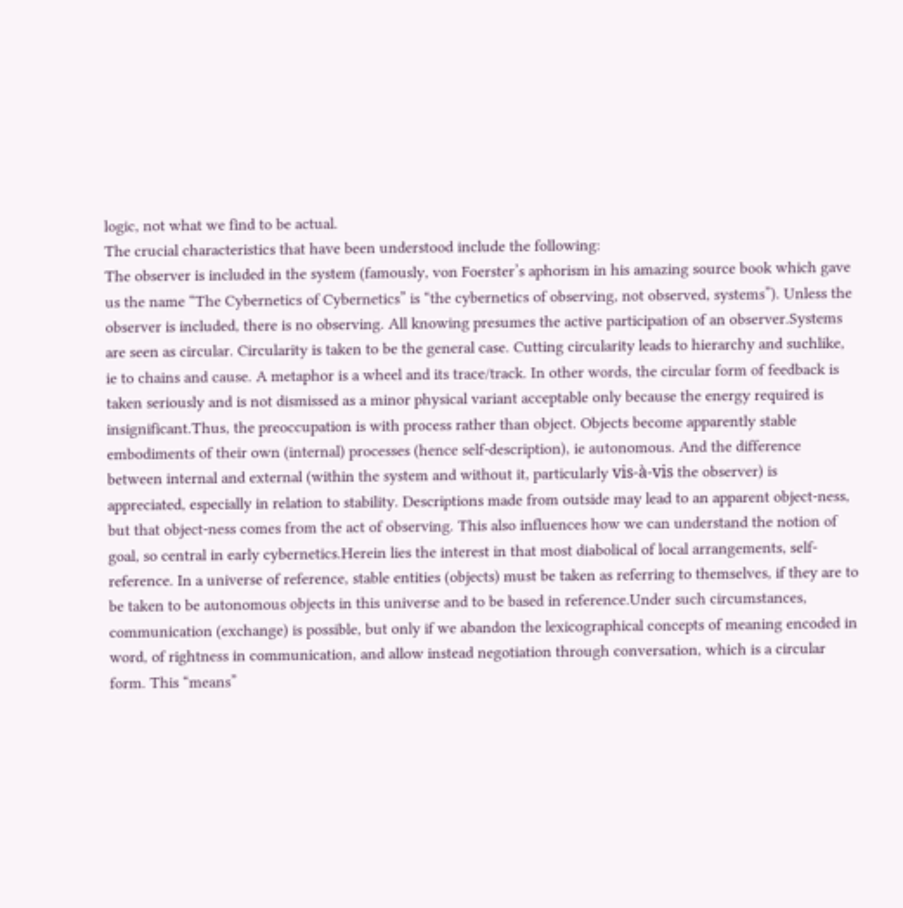logic, not what we find to be actual.
The crucial characteristics that have been understood include the following:
The observer is included in the system (famously, von Foerster’s aphorism in his amazing source book which gave us the name “The Cybernetics of Cybernetics” is “the cybernetics of observing, not observed, systems”). Unless the observer is included, there is no observing. All knowing presumes the active participation of an observer.Systems are seen as circular. Circularity is taken to be the general case. Cutting circularity leads to hierarchy and suchlike, ie to chains and cause. A metaphor is a wheel and its trace/track. In other words, the circular form of feedback is taken seriously and is not dismissed as a minor physical variant acceptable only because the energy required is insignificant.Thus, the preoccupation is with process rather than object. Objects become apparently stable embodiments of their own (internal) processes (hence self-description), ie autonomous. And the difference between internal and external (within the system and without it, particularly vis-à-vis the observer) is appreciated, especially in relation to stability. Descriptions made from outside may lead to an apparent object-ness, but that object-ness comes from the act of observing. This also influences how we can understand the notion of goal, so central in early cybernetics.Herein lies the interest in that most diabolical of local arrangements, self-reference. In a universe of reference, stable entities (objects) must be taken as referring to themselves, if they are to be taken to be autonomous objects in this universe and to be based in reference.Under such circumstances, communication (exchange) is possible, but only if we abandon the lexicographical concepts of meaning encoded in word, of rightness in communication, and allow instead negotiation through conversation, which is a circular form. This “means”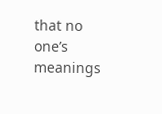that no one’s meanings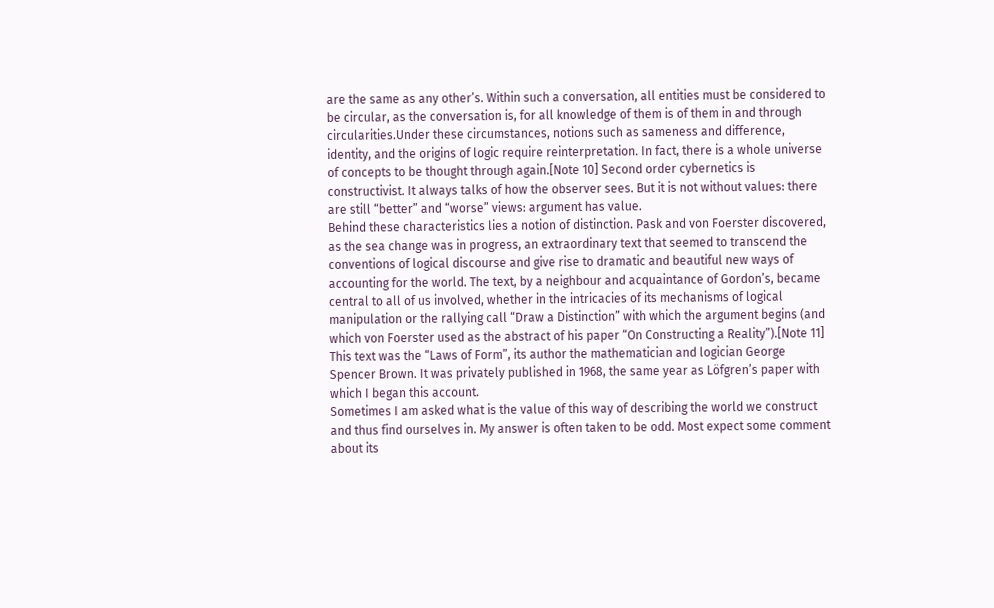are the same as any other’s. Within such a conversation, all entities must be considered to be circular, as the conversation is, for all knowledge of them is of them in and through circularities.Under these circumstances, notions such as sameness and difference, identity, and the origins of logic require reinterpretation. In fact, there is a whole universe of concepts to be thought through again.[Note 10] Second order cybernetics is constructivist. It always talks of how the observer sees. But it is not without values: there are still “better” and “worse” views: argument has value.
Behind these characteristics lies a notion of distinction. Pask and von Foerster discovered, as the sea change was in progress, an extraordinary text that seemed to transcend the conventions of logical discourse and give rise to dramatic and beautiful new ways of accounting for the world. The text, by a neighbour and acquaintance of Gordon’s, became central to all of us involved, whether in the intricacies of its mechanisms of logical manipulation or the rallying call “Draw a Distinction” with which the argument begins (and which von Foerster used as the abstract of his paper “On Constructing a Reality”).[Note 11] This text was the “Laws of Form”, its author the mathematician and logician George Spencer Brown. It was privately published in 1968, the same year as Löfgren’s paper with which I began this account.
Sometimes I am asked what is the value of this way of describing the world we construct and thus find ourselves in. My answer is often taken to be odd. Most expect some comment about its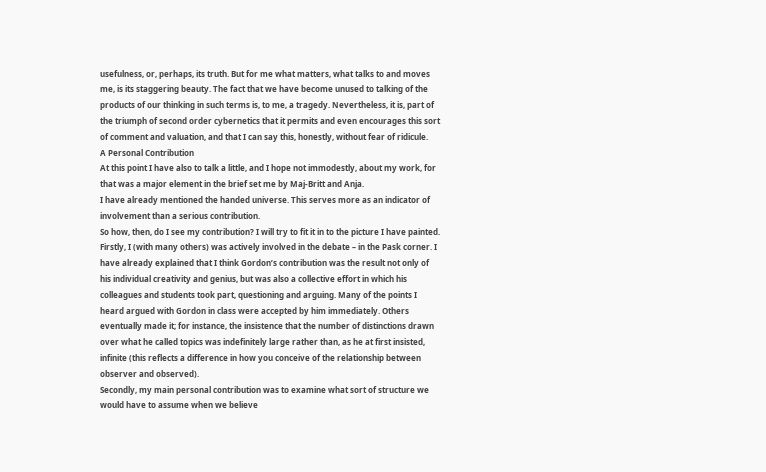usefulness, or, perhaps, its truth. But for me what matters, what talks to and moves me, is its staggering beauty. The fact that we have become unused to talking of the products of our thinking in such terms is, to me, a tragedy. Nevertheless, it is, part of the triumph of second order cybernetics that it permits and even encourages this sort of comment and valuation, and that I can say this, honestly, without fear of ridicule.
A Personal Contribution
At this point I have also to talk a little, and I hope not immodestly, about my work, for that was a major element in the brief set me by Maj-Britt and Anja.
I have already mentioned the handed universe. This serves more as an indicator of involvement than a serious contribution.
So how, then, do I see my contribution? I will try to fit it in to the picture I have painted.
Firstly, I (with many others) was actively involved in the debate – in the Pask corner. I have already explained that I think Gordon’s contribution was the result not only of his individual creativity and genius, but was also a collective effort in which his colleagues and students took part, questioning and arguing. Many of the points I heard argued with Gordon in class were accepted by him immediately. Others eventually made it; for instance, the insistence that the number of distinctions drawn over what he called topics was indefinitely large rather than, as he at first insisted, infinite (this reflects a difference in how you conceive of the relationship between observer and observed).
Secondly, my main personal contribution was to examine what sort of structure we would have to assume when we believe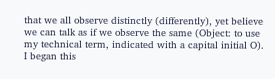that we all observe distinctly (differently), yet believe we can talk as if we observe the same (Object: to use my technical term, indicated with a capital initial O). I began this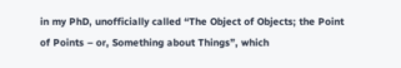in my PhD, unofficially called “The Object of Objects; the Point of Points – or, Something about Things”, which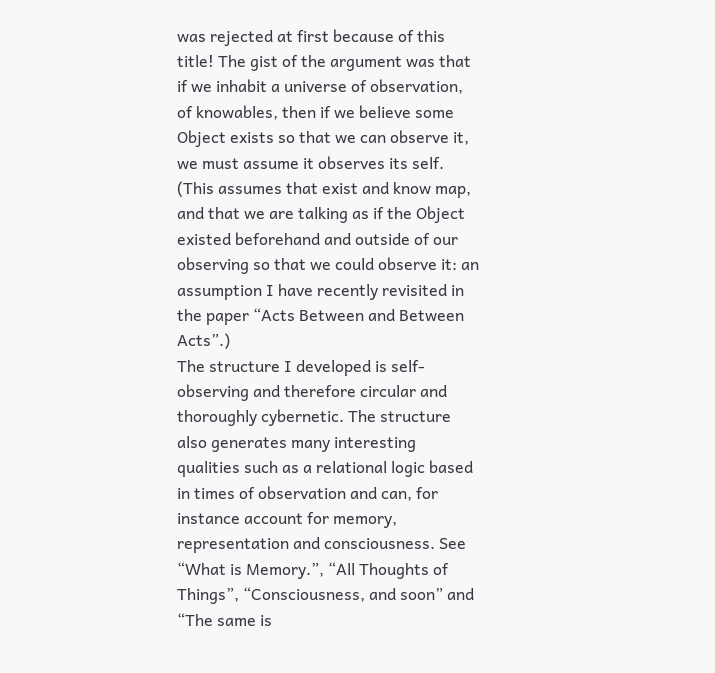was rejected at first because of this title! The gist of the argument was that if we inhabit a universe of observation, of knowables, then if we believe some Object exists so that we can observe it, we must assume it observes its self. (This assumes that exist and know map, and that we are talking as if the Object existed beforehand and outside of our observing so that we could observe it: an assumption I have recently revisited in the paper “Acts Between and Between Acts”.)
The structure I developed is self-observing and therefore circular and thoroughly cybernetic. The structure also generates many interesting qualities such as a relational logic based in times of observation and can, for instance account for memory, representation and consciousness. See “What is Memory.”, “All Thoughts of Things”, “Consciousness, and soon” and “The same is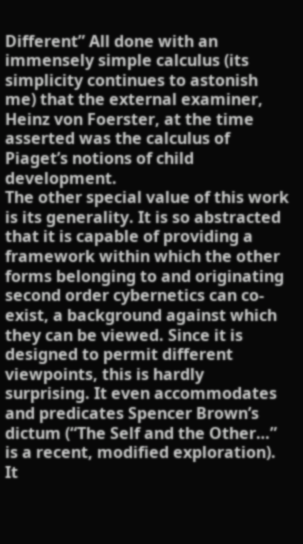Different” All done with an immensely simple calculus (its simplicity continues to astonish me) that the external examiner, Heinz von Foerster, at the time asserted was the calculus of Piaget’s notions of child development.
The other special value of this work is its generality. It is so abstracted that it is capable of providing a framework within which the other forms belonging to and originating second order cybernetics can co-exist, a background against which they can be viewed. Since it is designed to permit different viewpoints, this is hardly surprising. It even accommodates and predicates Spencer Brown’s dictum (“The Self and the Other…” is a recent, modified exploration). It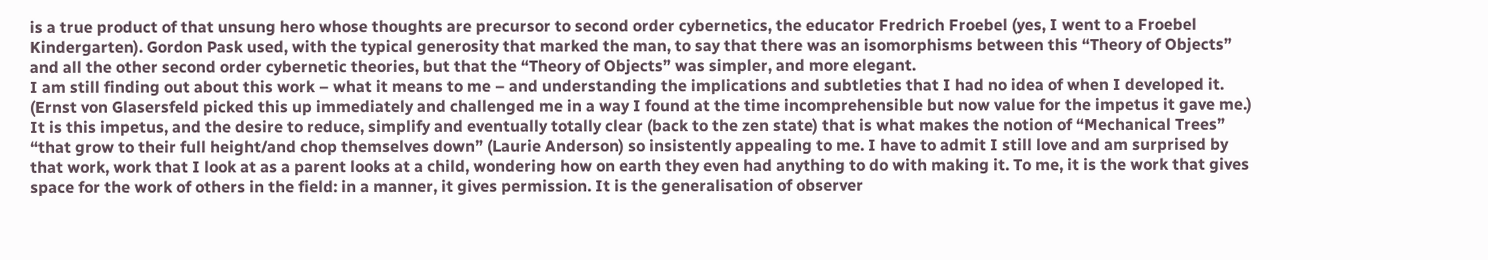is a true product of that unsung hero whose thoughts are precursor to second order cybernetics, the educator Fredrich Froebel (yes, I went to a Froebel Kindergarten). Gordon Pask used, with the typical generosity that marked the man, to say that there was an isomorphisms between this “Theory of Objects” and all the other second order cybernetic theories, but that the “Theory of Objects” was simpler, and more elegant.
I am still finding out about this work – what it means to me – and understanding the implications and subtleties that I had no idea of when I developed it. (Ernst von Glasersfeld picked this up immediately and challenged me in a way I found at the time incomprehensible but now value for the impetus it gave me.) It is this impetus, and the desire to reduce, simplify and eventually totally clear (back to the zen state) that is what makes the notion of “Mechanical Trees” “that grow to their full height/and chop themselves down” (Laurie Anderson) so insistently appealing to me. I have to admit I still love and am surprised by that work, work that I look at as a parent looks at a child, wondering how on earth they even had anything to do with making it. To me, it is the work that gives space for the work of others in the field: in a manner, it gives permission. It is the generalisation of observer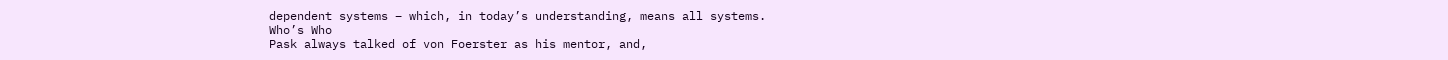dependent systems – which, in today’s understanding, means all systems.
Who’s Who
Pask always talked of von Foerster as his mentor, and,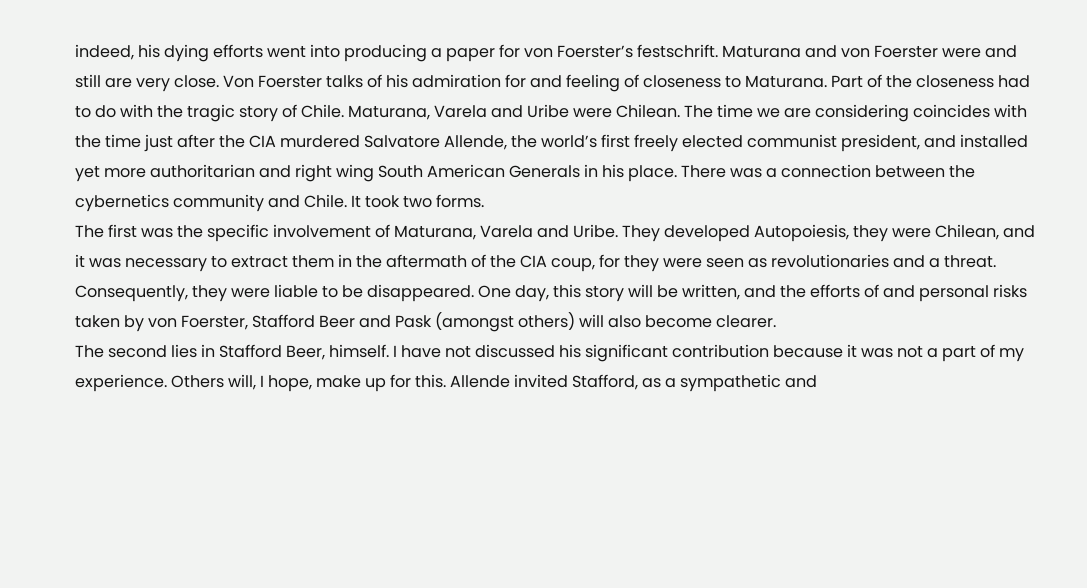indeed, his dying efforts went into producing a paper for von Foerster’s festschrift. Maturana and von Foerster were and still are very close. Von Foerster talks of his admiration for and feeling of closeness to Maturana. Part of the closeness had to do with the tragic story of Chile. Maturana, Varela and Uribe were Chilean. The time we are considering coincides with the time just after the CIA murdered Salvatore Allende, the world’s first freely elected communist president, and installed yet more authoritarian and right wing South American Generals in his place. There was a connection between the cybernetics community and Chile. It took two forms.
The first was the specific involvement of Maturana, Varela and Uribe. They developed Autopoiesis, they were Chilean, and it was necessary to extract them in the aftermath of the CIA coup, for they were seen as revolutionaries and a threat. Consequently, they were liable to be disappeared. One day, this story will be written, and the efforts of and personal risks taken by von Foerster, Stafford Beer and Pask (amongst others) will also become clearer.
The second lies in Stafford Beer, himself. I have not discussed his significant contribution because it was not a part of my experience. Others will, I hope, make up for this. Allende invited Stafford, as a sympathetic and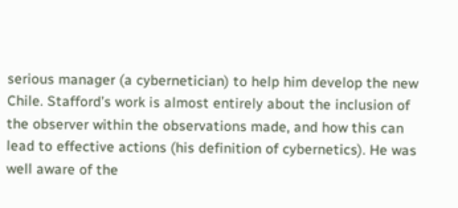serious manager (a cybernetician) to help him develop the new Chile. Stafford’s work is almost entirely about the inclusion of the observer within the observations made, and how this can lead to effective actions (his definition of cybernetics). He was well aware of the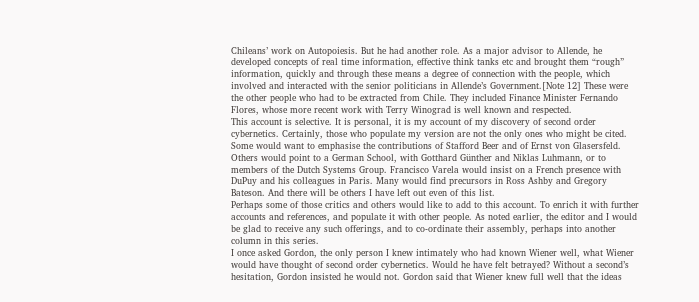Chileans’ work on Autopoiesis. But he had another role. As a major advisor to Allende, he developed concepts of real time information, effective think tanks etc and brought them “rough” information, quickly and through these means a degree of connection with the people, which involved and interacted with the senior politicians in Allende’s Government.[Note 12] These were the other people who had to be extracted from Chile. They included Finance Minister Fernando Flores, whose more recent work with Terry Winograd is well known and respected.
This account is selective. It is personal, it is my account of my discovery of second order cybernetics. Certainly, those who populate my version are not the only ones who might be cited. Some would want to emphasise the contributions of Stafford Beer and of Ernst von Glasersfeld. Others would point to a German School, with Gotthard Günther and Niklas Luhmann, or to members of the Dutch Systems Group. Francisco Varela would insist on a French presence with DuPuy and his colleagues in Paris. Many would find precursors in Ross Ashby and Gregory Bateson. And there will be others I have left out even of this list.
Perhaps some of those critics and others would like to add to this account. To enrich it with further accounts and references, and populate it with other people. As noted earlier, the editor and I would be glad to receive any such offerings, and to co-ordinate their assembly, perhaps into another column in this series.
I once asked Gordon, the only person I knew intimately who had known Wiener well, what Wiener would have thought of second order cybernetics. Would he have felt betrayed? Without a second’s hesitation, Gordon insisted he would not. Gordon said that Wiener knew full well that the ideas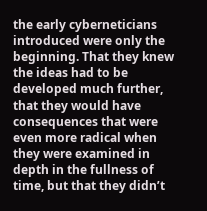the early cyberneticians introduced were only the beginning. That they knew the ideas had to be developed much further, that they would have consequences that were even more radical when they were examined in depth in the fullness of time, but that they didn’t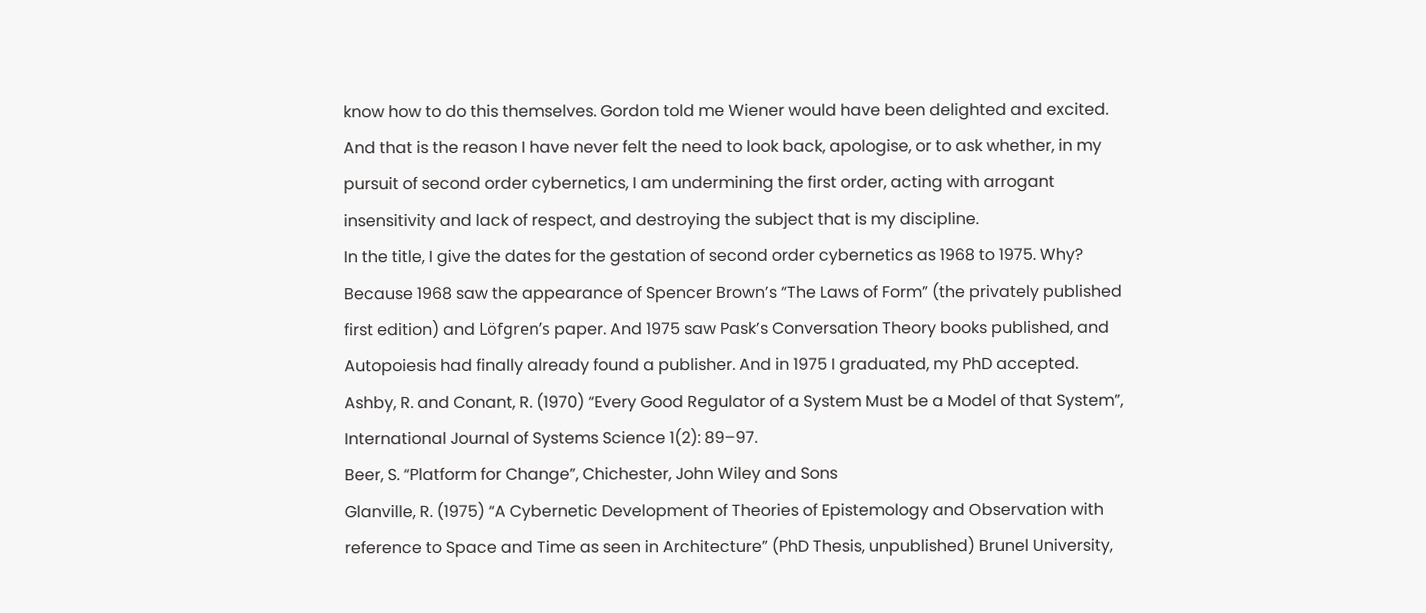know how to do this themselves. Gordon told me Wiener would have been delighted and excited. And that is the reason I have never felt the need to look back, apologise, or to ask whether, in my pursuit of second order cybernetics, I am undermining the first order, acting with arrogant insensitivity and lack of respect, and destroying the subject that is my discipline.
In the title, I give the dates for the gestation of second order cybernetics as 1968 to 1975. Why? Because 1968 saw the appearance of Spencer Brown’s “The Laws of Form” (the privately published first edition) and Löfgren’s paper. And 1975 saw Pask’s Conversation Theory books published, and Autopoiesis had finally already found a publisher. And in 1975 I graduated, my PhD accepted.
Ashby, R. and Conant, R. (1970) “Every Good Regulator of a System Must be a Model of that System”, International Journal of Systems Science 1(2): 89–97.
Beer, S. “Platform for Change”, Chichester, John Wiley and Sons
Glanville, R. (1975) “A Cybernetic Development of Theories of Epistemology and Observation with reference to Space and Time as seen in Architecture” (PhD Thesis, unpublished) Brunel University,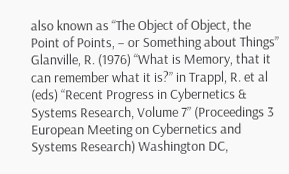also known as “The Object of Object, the Point of Points, – or Something about Things”
Glanville, R. (1976) “What is Memory, that it can remember what it is?” in Trappl, R. et al (eds) “Recent Progress in Cybernetics & Systems Research, Volume 7” (Proceedings 3 European Meeting on Cybernetics and Systems Research) Washington DC,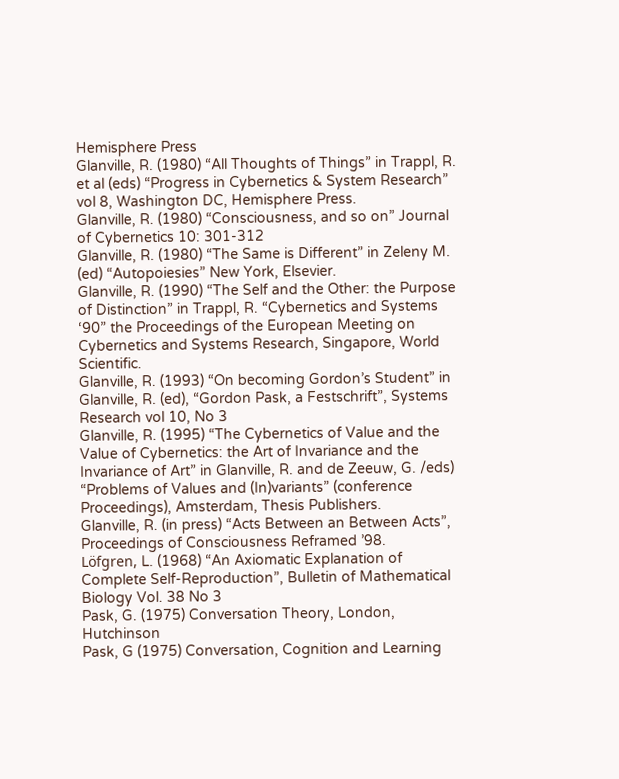Hemisphere Press
Glanville, R. (1980) “All Thoughts of Things” in Trappl, R. et al (eds) “Progress in Cybernetics & System Research” vol 8, Washington DC, Hemisphere Press.
Glanville, R. (1980) “Consciousness, and so on” Journal of Cybernetics 10: 301-312
Glanville, R. (1980) “The Same is Different” in Zeleny M. (ed) “Autopoiesies” New York, Elsevier.
Glanville, R. (1990) “The Self and the Other: the Purpose of Distinction” in Trappl, R. “Cybernetics and Systems ‘90” the Proceedings of the European Meeting on Cybernetics and Systems Research, Singapore, World Scientific.
Glanville, R. (1993) “On becoming Gordon’s Student” in Glanville, R. (ed), “Gordon Pask, a Festschrift”, Systems Research vol 10, No 3
Glanville, R. (1995) “The Cybernetics of Value and the Value of Cybernetics: the Art of Invariance and the Invariance of Art” in Glanville, R. and de Zeeuw, G. /eds) “Problems of Values and (In)variants” (conference Proceedings), Amsterdam, Thesis Publishers.
Glanville, R. (in press) “Acts Between an Between Acts”, Proceedings of Consciousness Reframed ’98.
Löfgren, L. (1968) “An Axiomatic Explanation of Complete Self-Reproduction”, Bulletin of Mathematical Biology Vol. 38 No 3
Pask, G. (1975) Conversation Theory, London, Hutchinson
Pask, G (1975) Conversation, Cognition and Learning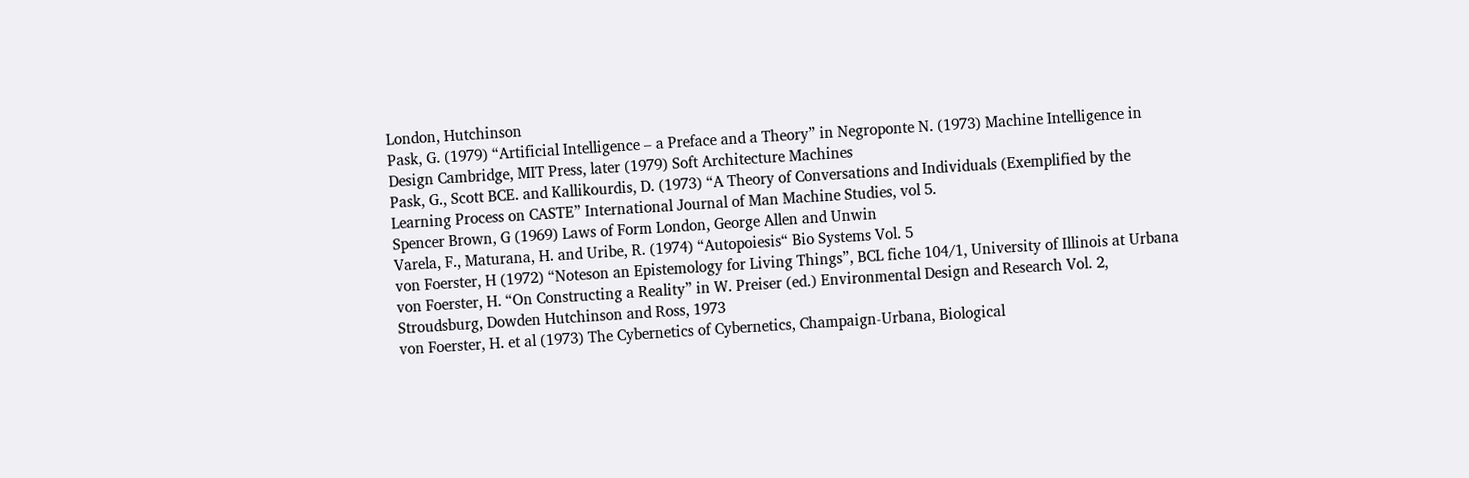London, Hutchinson
Pask, G. (1979) “Artificial Intelligence – a Preface and a Theory” in Negroponte N. (1973) Machine Intelligence in Design Cambridge, MIT Press, later (1979) Soft Architecture Machines
Pask, G., Scott BCE. and Kallikourdis, D. (1973) “A Theory of Conversations and Individuals (Exemplified by the Learning Process on CASTE” International Journal of Man Machine Studies, vol 5.
Spencer Brown, G (1969) Laws of Form London, George Allen and Unwin
Varela, F., Maturana, H. and Uribe, R. (1974) “Autopoiesis“ Bio Systems Vol. 5
von Foerster, H (1972) “Noteson an Epistemology for Living Things”, BCL fiche 104/1, University of Illinois at Urbana
von Foerster, H. “On Constructing a Reality” in W. Preiser (ed.) Environmental Design and Research Vol. 2, Stroudsburg, Dowden Hutchinson and Ross, 1973
von Foerster, H. et al (1973) The Cybernetics of Cybernetics, Champaign-Urbana, Biological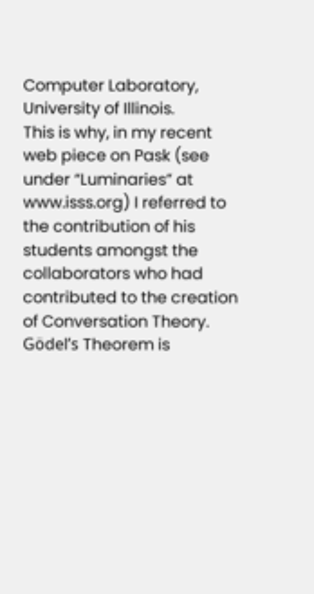Computer Laboratory, University of Illinois.
This is why, in my recent web piece on Pask (see under “Luminaries” at www.isss.org) I referred to the contribution of his students amongst the collaborators who had contributed to the creation of Conversation Theory.
Gödel’s Theorem is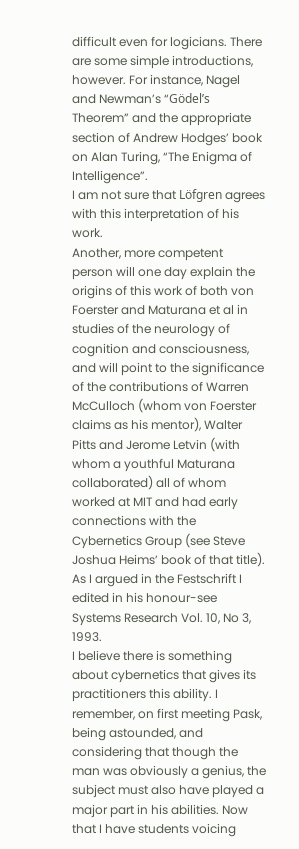difficult even for logicians. There are some simple introductions, however. For instance, Nagel and Newman’s “Gödel’s Theorem” and the appropriate section of Andrew Hodges’ book on Alan Turing, “The Enigma of Intelligence”.
I am not sure that Löfgren agrees with this interpretation of his work.
Another, more competent person will one day explain the origins of this work of both von Foerster and Maturana et al in studies of the neurology of cognition and consciousness, and will point to the significance of the contributions of Warren McCulloch (whom von Foerster claims as his mentor), Walter Pitts and Jerome Letvin (with whom a youthful Maturana collaborated) all of whom worked at MIT and had early connections with the Cybernetics Group (see Steve Joshua Heims’ book of that title).
As I argued in the Festschrift I edited in his honour-see Systems Research Vol. 10, No 3, 1993.
I believe there is something about cybernetics that gives its practitioners this ability. I remember, on first meeting Pask, being astounded, and considering that though the man was obviously a genius, the subject must also have played a major part in his abilities. Now that I have students voicing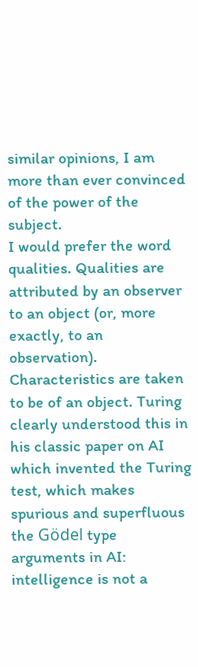similar opinions, I am more than ever convinced of the power of the subject.
I would prefer the word qualities. Qualities are attributed by an observer to an object (or, more exactly, to an observation). Characteristics are taken to be of an object. Turing clearly understood this in his classic paper on AI which invented the Turing test, which makes spurious and superfluous the Gödel type arguments in AI: intelligence is not a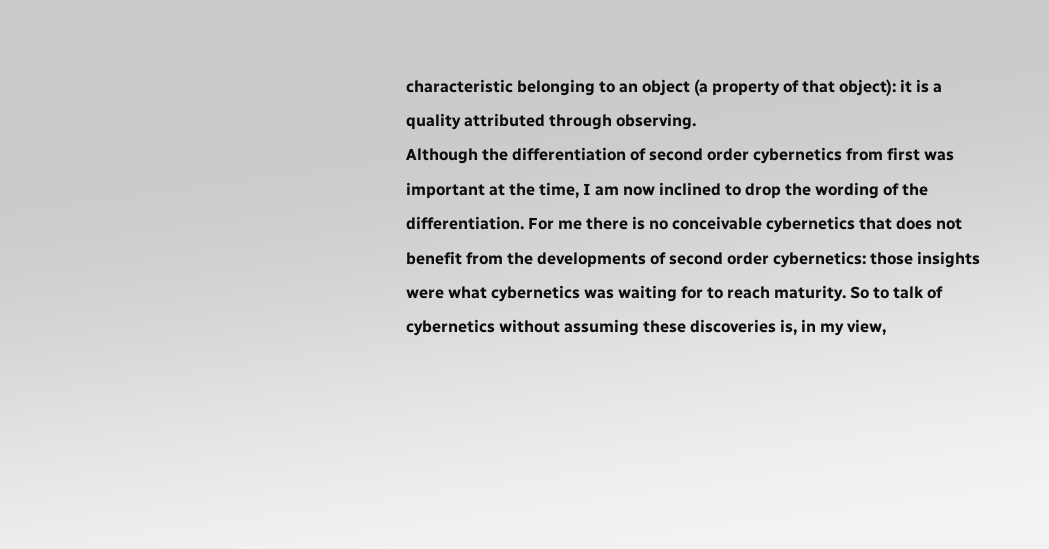characteristic belonging to an object (a property of that object): it is a quality attributed through observing.
Although the differentiation of second order cybernetics from first was important at the time, I am now inclined to drop the wording of the differentiation. For me there is no conceivable cybernetics that does not benefit from the developments of second order cybernetics: those insights were what cybernetics was waiting for to reach maturity. So to talk of cybernetics without assuming these discoveries is, in my view,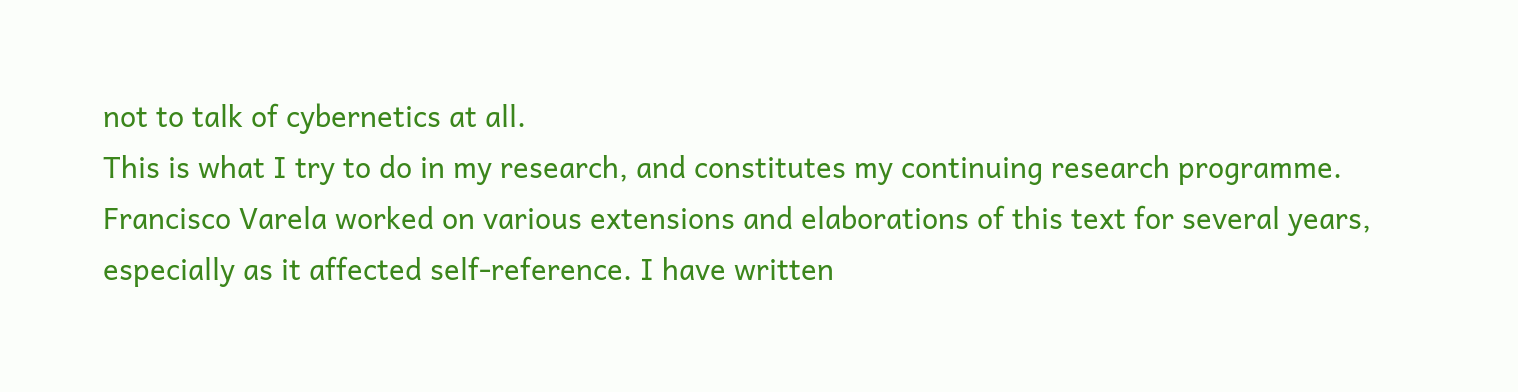not to talk of cybernetics at all.
This is what I try to do in my research, and constitutes my continuing research programme.
Francisco Varela worked on various extensions and elaborations of this text for several years, especially as it affected self-reference. I have written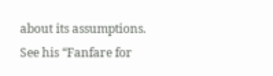about its assumptions.
See his “Fanfare for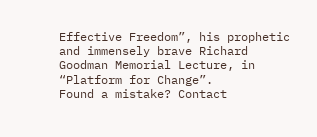Effective Freedom”, his prophetic and immensely brave Richard Goodman Memorial Lecture, in “Platform for Change”.
Found a mistake? Contact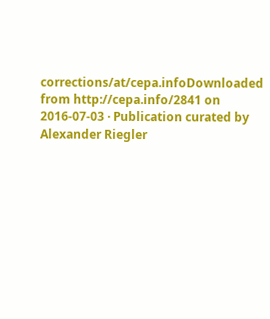corrections/at/cepa.infoDownloaded from http://cepa.info/2841 on 2016-07-03 · Publication curated by Alexander Riegler